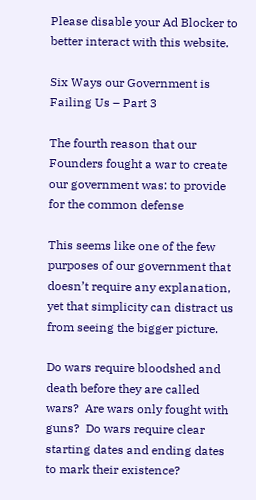Please disable your Ad Blocker to better interact with this website.

Six Ways our Government is Failing Us – Part 3

The fourth reason that our Founders fought a war to create our government was: to provide for the common defense

This seems like one of the few purposes of our government that doesn’t require any explanation, yet that simplicity can distract us from seeing the bigger picture.

Do wars require bloodshed and death before they are called wars?  Are wars only fought with guns?  Do wars require clear starting dates and ending dates to mark their existence?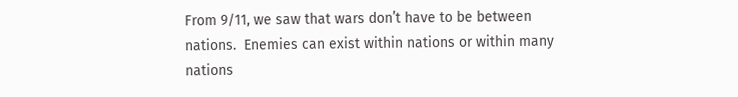From 9/11, we saw that wars don’t have to be between nations.  Enemies can exist within nations or within many nations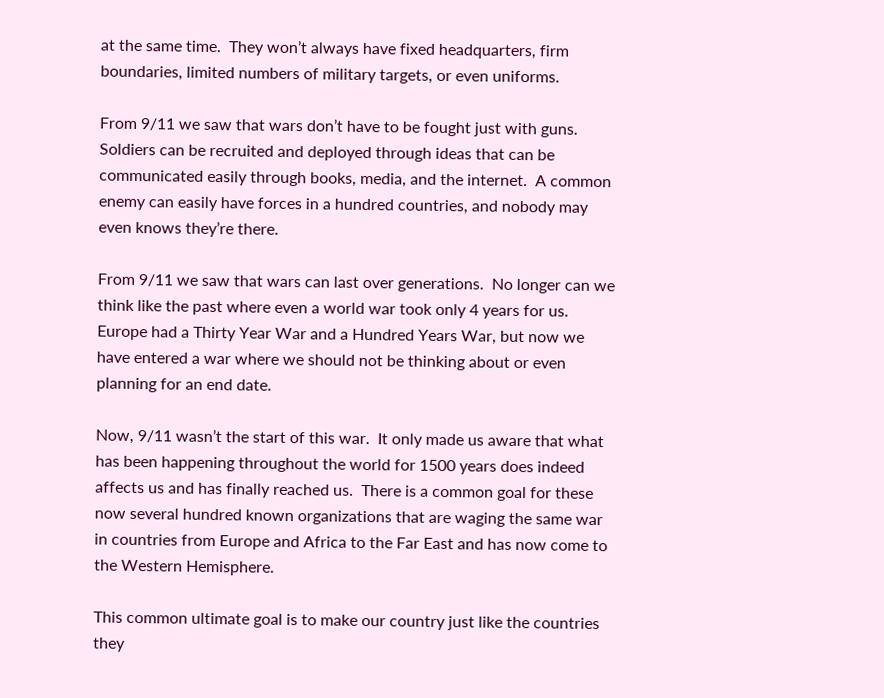at the same time.  They won’t always have fixed headquarters, firm boundaries, limited numbers of military targets, or even uniforms.

From 9/11 we saw that wars don’t have to be fought just with guns.  Soldiers can be recruited and deployed through ideas that can be communicated easily through books, media, and the internet.  A common enemy can easily have forces in a hundred countries, and nobody may even knows they’re there.

From 9/11 we saw that wars can last over generations.  No longer can we think like the past where even a world war took only 4 years for us.  Europe had a Thirty Year War and a Hundred Years War, but now we have entered a war where we should not be thinking about or even planning for an end date.

Now, 9/11 wasn’t the start of this war.  It only made us aware that what has been happening throughout the world for 1500 years does indeed affects us and has finally reached us.  There is a common goal for these now several hundred known organizations that are waging the same war in countries from Europe and Africa to the Far East and has now come to the Western Hemisphere.

This common ultimate goal is to make our country just like the countries they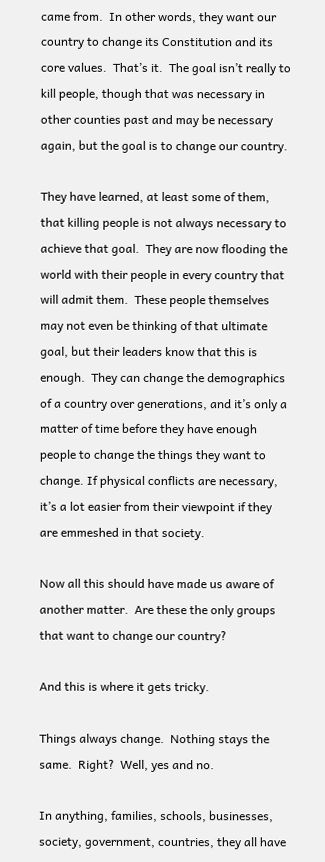came from.  In other words, they want our country to change its Constitution and its core values.  That’s it.  The goal isn’t really to kill people, though that was necessary in other counties past and may be necessary again, but the goal is to change our country.

They have learned, at least some of them, that killing people is not always necessary to achieve that goal.  They are now flooding the world with their people in every country that will admit them.  These people themselves may not even be thinking of that ultimate goal, but their leaders know that this is enough.  They can change the demographics of a country over generations, and it’s only a matter of time before they have enough people to change the things they want to change. If physical conflicts are necessary, it’s a lot easier from their viewpoint if they are emmeshed in that society.

Now all this should have made us aware of another matter.  Are these the only groups that want to change our country?

And this is where it gets tricky.

Things always change.  Nothing stays the same.  Right?  Well, yes and no.

In anything, families, schools, businesses, society, government, countries, they all have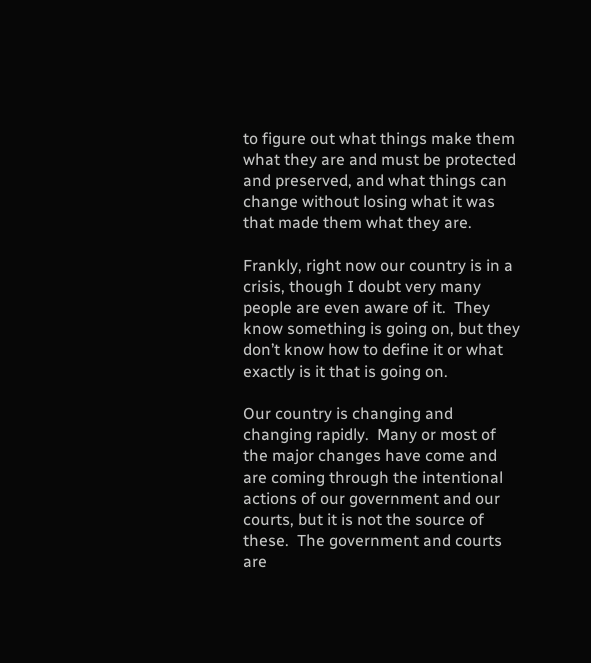to figure out what things make them what they are and must be protected and preserved, and what things can change without losing what it was that made them what they are.

Frankly, right now our country is in a crisis, though I doubt very many people are even aware of it.  They know something is going on, but they don’t know how to define it or what exactly is it that is going on.

Our country is changing and changing rapidly.  Many or most of the major changes have come and are coming through the intentional actions of our government and our courts, but it is not the source of these.  The government and courts are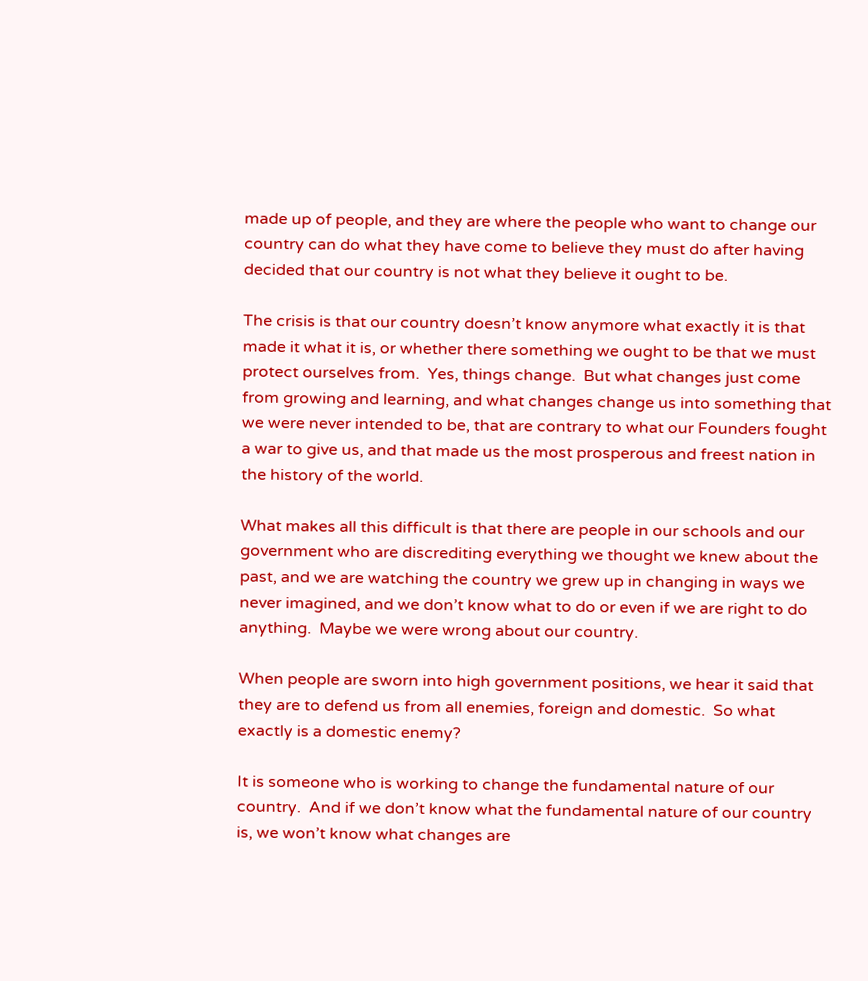made up of people, and they are where the people who want to change our country can do what they have come to believe they must do after having decided that our country is not what they believe it ought to be.

The crisis is that our country doesn’t know anymore what exactly it is that made it what it is, or whether there something we ought to be that we must protect ourselves from.  Yes, things change.  But what changes just come from growing and learning, and what changes change us into something that we were never intended to be, that are contrary to what our Founders fought a war to give us, and that made us the most prosperous and freest nation in the history of the world.

What makes all this difficult is that there are people in our schools and our government who are discrediting everything we thought we knew about the past, and we are watching the country we grew up in changing in ways we never imagined, and we don’t know what to do or even if we are right to do anything.  Maybe we were wrong about our country.

When people are sworn into high government positions, we hear it said that they are to defend us from all enemies, foreign and domestic.  So what exactly is a domestic enemy?

It is someone who is working to change the fundamental nature of our country.  And if we don’t know what the fundamental nature of our country is, we won’t know what changes are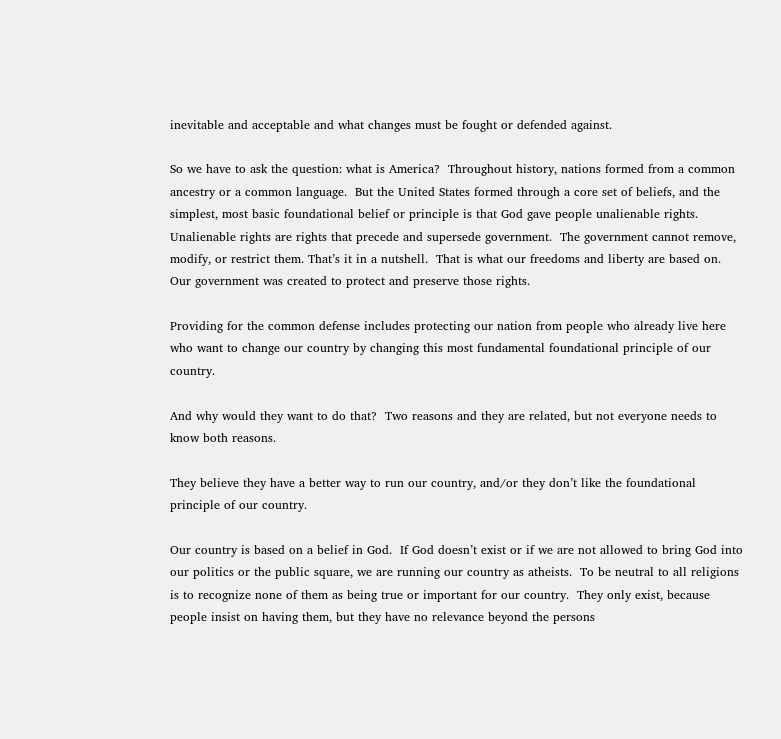inevitable and acceptable and what changes must be fought or defended against.

So we have to ask the question: what is America?  Throughout history, nations formed from a common ancestry or a common language.  But the United States formed through a core set of beliefs, and the simplest, most basic foundational belief or principle is that God gave people unalienable rights.  Unalienable rights are rights that precede and supersede government.  The government cannot remove, modify, or restrict them. That’s it in a nutshell.  That is what our freedoms and liberty are based on.  Our government was created to protect and preserve those rights.

Providing for the common defense includes protecting our nation from people who already live here who want to change our country by changing this most fundamental foundational principle of our country.

And why would they want to do that?  Two reasons and they are related, but not everyone needs to know both reasons.

They believe they have a better way to run our country, and/or they don’t like the foundational principle of our country.

Our country is based on a belief in God.  If God doesn’t exist or if we are not allowed to bring God into our politics or the public square, we are running our country as atheists.  To be neutral to all religions is to recognize none of them as being true or important for our country.  They only exist, because people insist on having them, but they have no relevance beyond the persons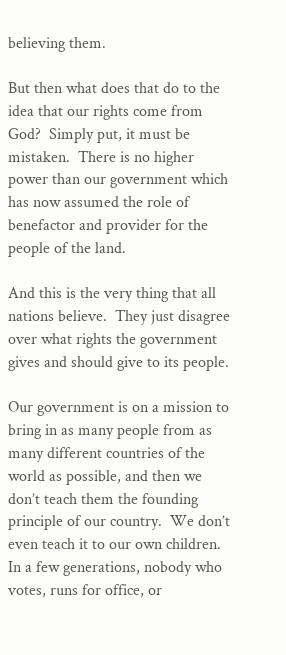believing them.

But then what does that do to the idea that our rights come from God?  Simply put, it must be mistaken.  There is no higher power than our government which has now assumed the role of benefactor and provider for the people of the land.

And this is the very thing that all nations believe.  They just disagree over what rights the government gives and should give to its people.

Our government is on a mission to bring in as many people from as many different countries of the world as possible, and then we don’t teach them the founding principle of our country.  We don’t even teach it to our own children.  In a few generations, nobody who votes, runs for office, or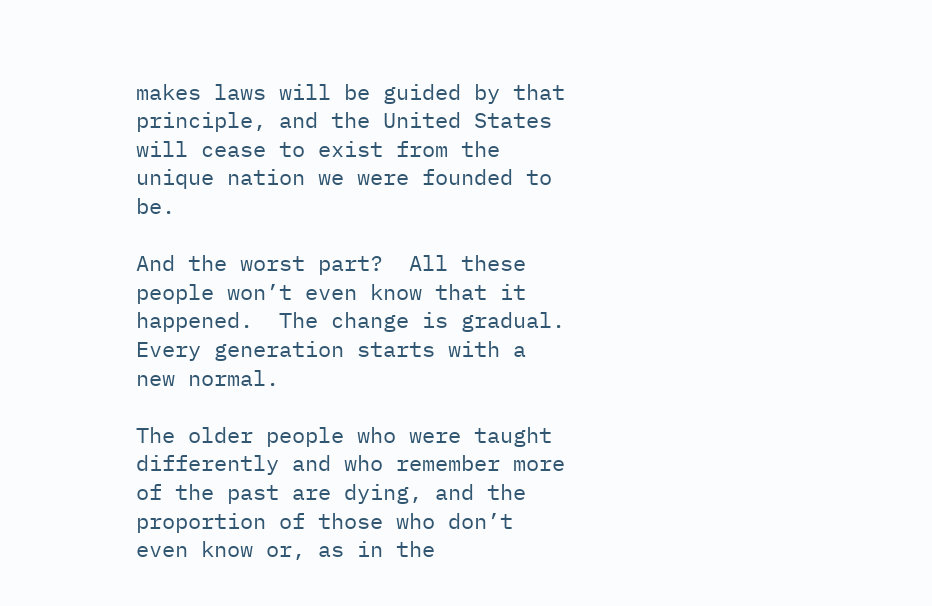makes laws will be guided by that principle, and the United States will cease to exist from the unique nation we were founded to be.

And the worst part?  All these people won’t even know that it happened.  The change is gradual.  Every generation starts with a new normal.

The older people who were taught differently and who remember more of the past are dying, and the proportion of those who don’t even know or, as in the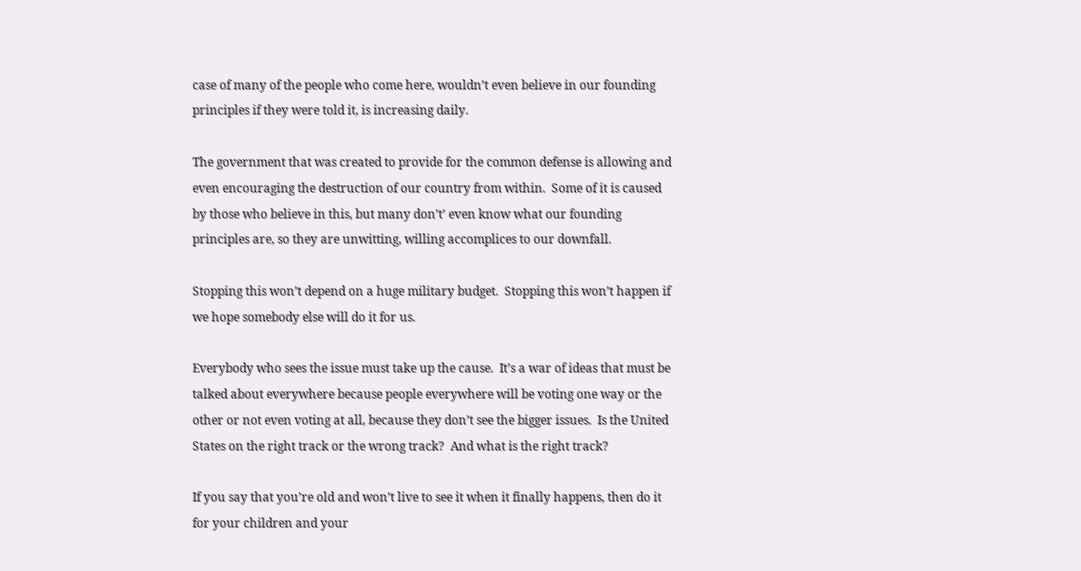case of many of the people who come here, wouldn’t even believe in our founding principles if they were told it, is increasing daily.

The government that was created to provide for the common defense is allowing and even encouraging the destruction of our country from within.  Some of it is caused by those who believe in this, but many don’t’ even know what our founding principles are, so they are unwitting, willing accomplices to our downfall.

Stopping this won’t depend on a huge military budget.  Stopping this won’t happen if we hope somebody else will do it for us.

Everybody who sees the issue must take up the cause.  It’s a war of ideas that must be talked about everywhere because people everywhere will be voting one way or the other or not even voting at all, because they don’t see the bigger issues.  Is the United States on the right track or the wrong track?  And what is the right track?

If you say that you’re old and won’t live to see it when it finally happens, then do it for your children and your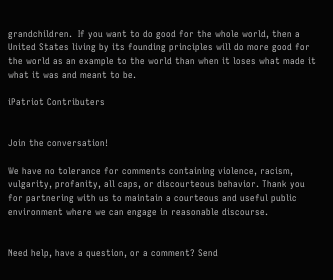grandchildren.  If you want to do good for the whole world, then a United States living by its founding principles will do more good for the world as an example to the world than when it loses what made it what it was and meant to be.

iPatriot Contributers


Join the conversation!

We have no tolerance for comments containing violence, racism, vulgarity, profanity, all caps, or discourteous behavior. Thank you for partnering with us to maintain a courteous and useful public environment where we can engage in reasonable discourse.


Need help, have a question, or a comment? Send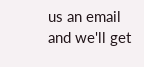us an email and we'll get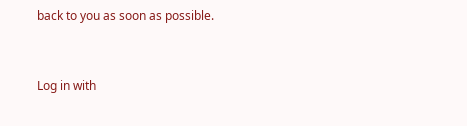back to you as soon as possible.


Log in with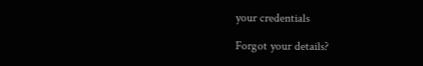your credentials

Forgot your details?